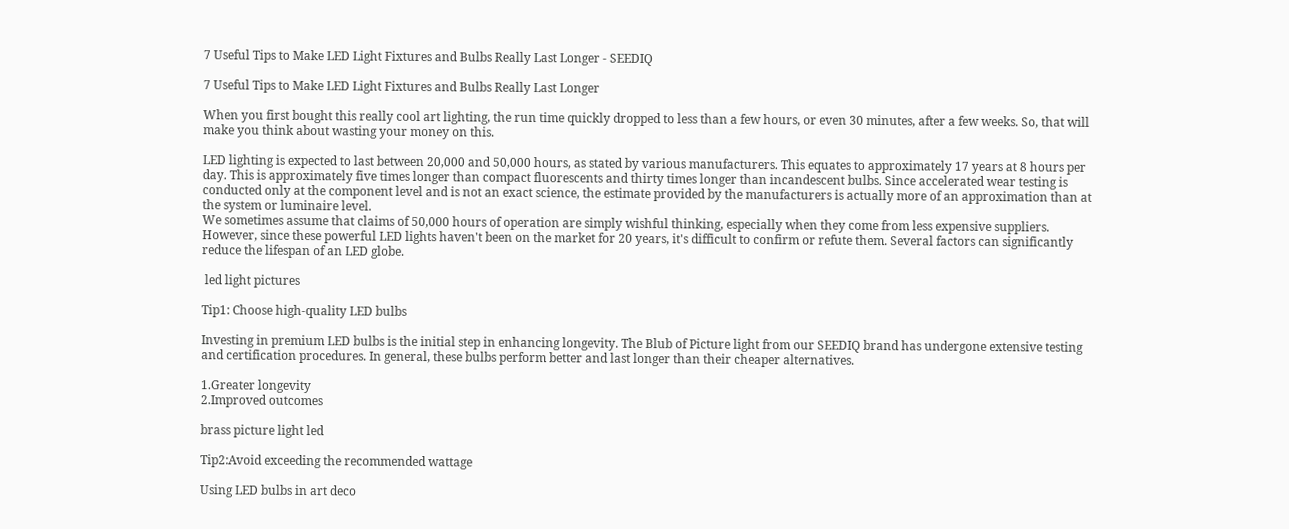7 Useful Tips to Make LED Light Fixtures and Bulbs Really Last Longer - SEEDIQ

7 Useful Tips to Make LED Light Fixtures and Bulbs Really Last Longer

When you first bought this really cool art lighting, the run time quickly dropped to less than a few hours, or even 30 minutes, after a few weeks. So, that will make you think about wasting your money on this.

LED lighting is expected to last between 20,000 and 50,000 hours, as stated by various manufacturers. This equates to approximately 17 years at 8 hours per day. This is approximately five times longer than compact fluorescents and thirty times longer than incandescent bulbs. Since accelerated wear testing is conducted only at the component level and is not an exact science, the estimate provided by the manufacturers is actually more of an approximation than at the system or luminaire level.
We sometimes assume that claims of 50,000 hours of operation are simply wishful thinking, especially when they come from less expensive suppliers. However, since these powerful LED lights haven't been on the market for 20 years, it's difficult to confirm or refute them. Several factors can significantly reduce the lifespan of an LED globe.

 led light pictures

Tip1: Choose high-quality LED bulbs

Investing in premium LED bulbs is the initial step in enhancing longevity. The Blub of Picture light from our SEEDIQ brand has undergone extensive testing and certification procedures. In general, these bulbs perform better and last longer than their cheaper alternatives.

1.Greater longevity
2.Improved outcomes

brass picture light led

Tip2:Avoid exceeding the recommended wattage

Using LED bulbs in art deco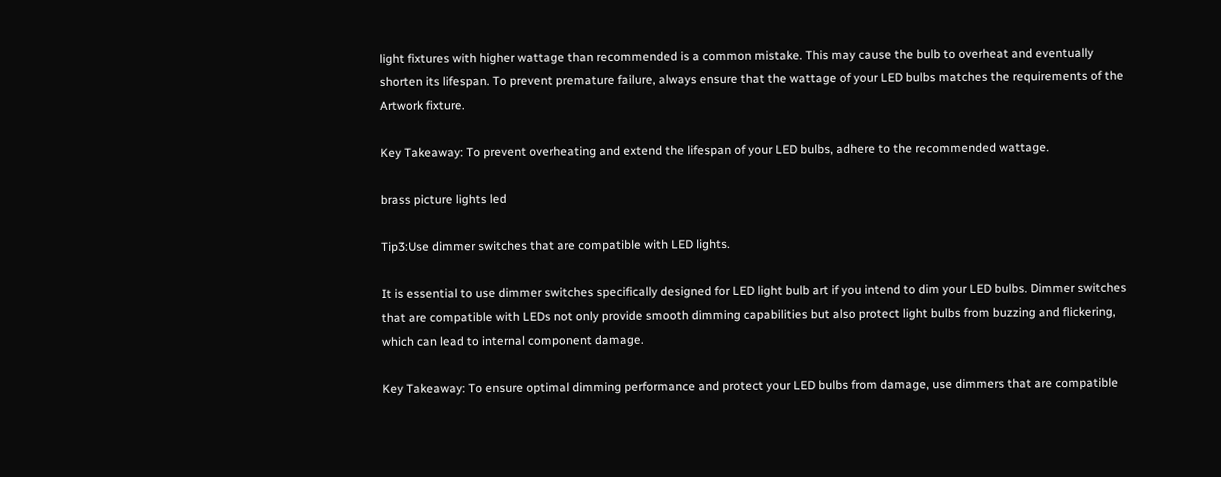light fixtures with higher wattage than recommended is a common mistake. This may cause the bulb to overheat and eventually shorten its lifespan. To prevent premature failure, always ensure that the wattage of your LED bulbs matches the requirements of the Artwork fixture.

Key Takeaway: To prevent overheating and extend the lifespan of your LED bulbs, adhere to the recommended wattage.

brass picture lights led

Tip3:Use dimmer switches that are compatible with LED lights.

It is essential to use dimmer switches specifically designed for LED light bulb art if you intend to dim your LED bulbs. Dimmer switches that are compatible with LEDs not only provide smooth dimming capabilities but also protect light bulbs from buzzing and flickering, which can lead to internal component damage.

Key Takeaway: To ensure optimal dimming performance and protect your LED bulbs from damage, use dimmers that are compatible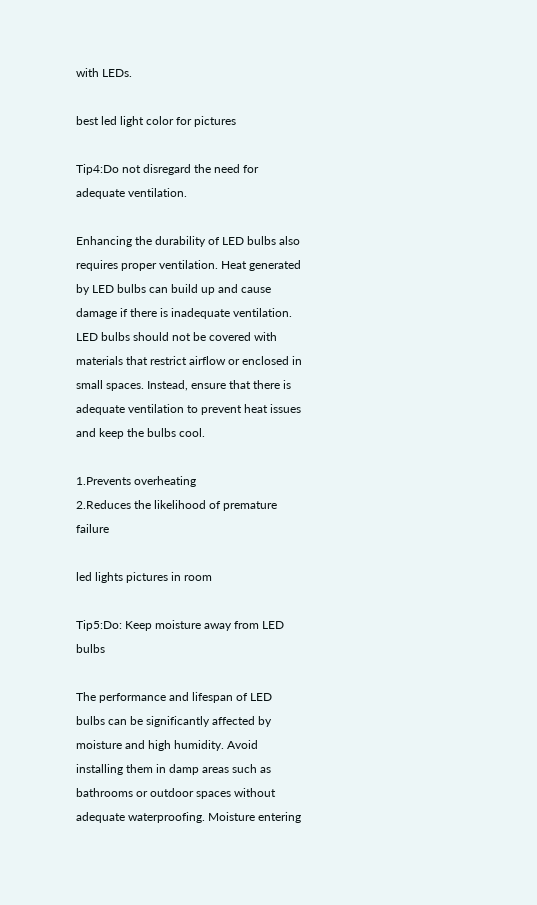with LEDs.

best led light color for pictures

Tip4:Do not disregard the need for adequate ventilation.

Enhancing the durability of LED bulbs also requires proper ventilation. Heat generated by LED bulbs can build up and cause damage if there is inadequate ventilation. LED bulbs should not be covered with materials that restrict airflow or enclosed in small spaces. Instead, ensure that there is adequate ventilation to prevent heat issues and keep the bulbs cool.

1.Prevents overheating
2.Reduces the likelihood of premature failure

led lights pictures in room

Tip5:Do: Keep moisture away from LED bulbs

The performance and lifespan of LED bulbs can be significantly affected by moisture and high humidity. Avoid installing them in damp areas such as bathrooms or outdoor spaces without adequate waterproofing. Moisture entering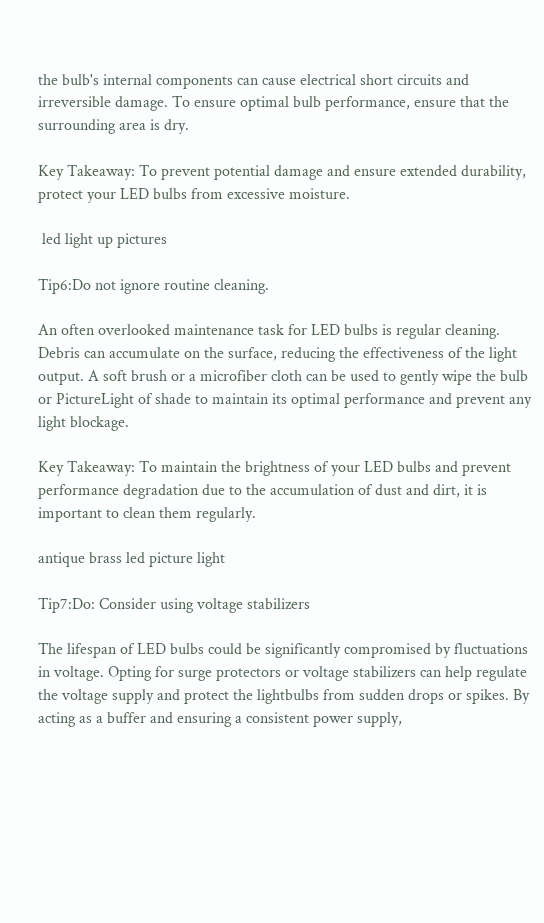the bulb's internal components can cause electrical short circuits and irreversible damage. To ensure optimal bulb performance, ensure that the surrounding area is dry.

Key Takeaway: To prevent potential damage and ensure extended durability, protect your LED bulbs from excessive moisture.

 led light up pictures

Tip6:Do not ignore routine cleaning.

An often overlooked maintenance task for LED bulbs is regular cleaning. Debris can accumulate on the surface, reducing the effectiveness of the light output. A soft brush or a microfiber cloth can be used to gently wipe the bulb or PictureLight of shade to maintain its optimal performance and prevent any light blockage.

Key Takeaway: To maintain the brightness of your LED bulbs and prevent performance degradation due to the accumulation of dust and dirt, it is important to clean them regularly.

antique brass led picture light

Tip7:Do: Consider using voltage stabilizers

The lifespan of LED bulbs could be significantly compromised by fluctuations in voltage. Opting for surge protectors or voltage stabilizers can help regulate the voltage supply and protect the lightbulbs from sudden drops or spikes. By acting as a buffer and ensuring a consistent power supply,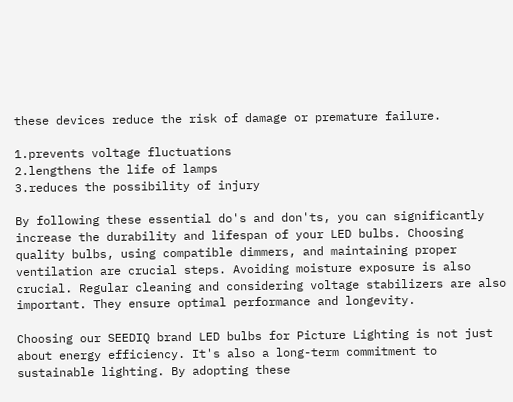these devices reduce the risk of damage or premature failure.

1.prevents voltage fluctuations
2.lengthens the life of lamps
3.reduces the possibility of injury

By following these essential do's and don'ts, you can significantly increase the durability and lifespan of your LED bulbs. Choosing quality bulbs, using compatible dimmers, and maintaining proper ventilation are crucial steps. Avoiding moisture exposure is also crucial. Regular cleaning and considering voltage stabilizers are also important. They ensure optimal performance and longevity.

Choosing our SEEDIQ brand LED bulbs for Picture Lighting is not just about energy efficiency. It's also a long-term commitment to sustainable lighting. By adopting these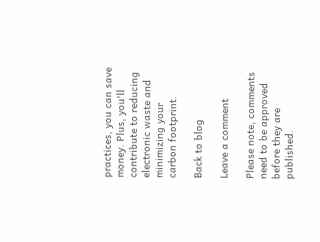practices, you can save money. Plus, you'll contribute to reducing electronic waste and minimizing your carbon footprint.

Back to blog

Leave a comment

Please note, comments need to be approved before they are published.